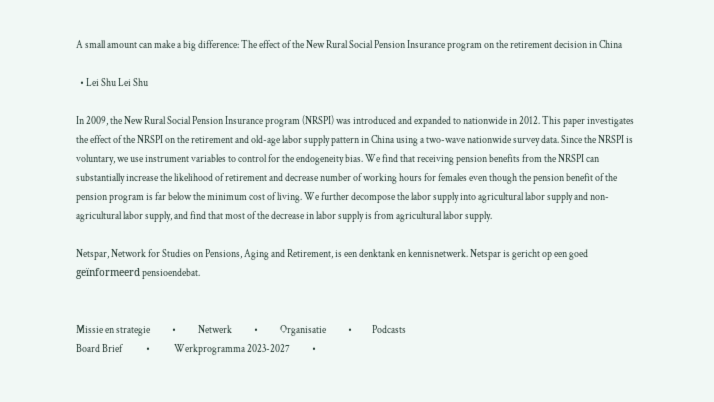A small amount can make a big difference: The effect of the New Rural Social Pension Insurance program on the retirement decision in China

  • Lei Shu Lei Shu

In 2009, the New Rural Social Pension Insurance program (NRSPI) was introduced and expanded to nationwide in 2012. This paper investigates the effect of the NRSPI on the retirement and old-age labor supply pattern in China using a two-wave nationwide survey data. Since the NRSPI is voluntary, we use instrument variables to control for the endogeneity bias. We find that receiving pension benefits from the NRSPI can substantially increase the likelihood of retirement and decrease number of working hours for females even though the pension benefit of the pension program is far below the minimum cost of living. We further decompose the labor supply into agricultural labor supply and non-agricultural labor supply, and find that most of the decrease in labor supply is from agricultural labor supply.

Netspar, Network for Studies on Pensions, Aging and Retirement, is een denktank en kennisnetwerk. Netspar is gericht op een goed geïnformeerd pensioendebat.


Missie en strategie           •           Netwerk           •           Organisatie           •          Podcasts
Board Brief            •            Werkprogramma 2023-2027           •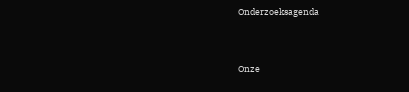Onderzoeksagenda


Onze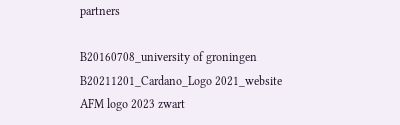partners

B20160708_university of groningen
B20211201_Cardano_Logo 2021_website
AFM logo 2023 zwart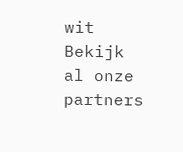wit
Bekijk al onze partners